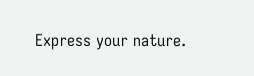Express your nature.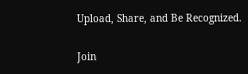Upload, Share, and Be Recognized.

Join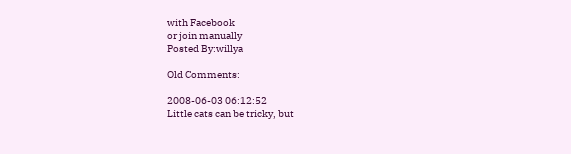with Facebook
or join manually
Posted By:willya

Old Comments:

2008-06-03 06:12:52
Little cats can be tricky, but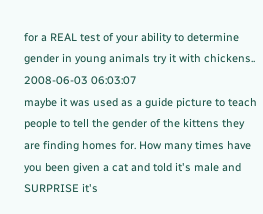for a REAL test of your ability to determine gender in young animals try it with chickens..
2008-06-03 06:03:07
maybe it was used as a guide picture to teach people to tell the gender of the kittens they are finding homes for. How many times have you been given a cat and told it's male and SURPRISE it's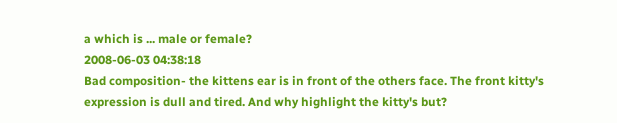a which is ... male or female?
2008-06-03 04:38:18
Bad composition- the kittens ear is in front of the others face. The front kitty's expression is dull and tired. And why highlight the kitty's but?